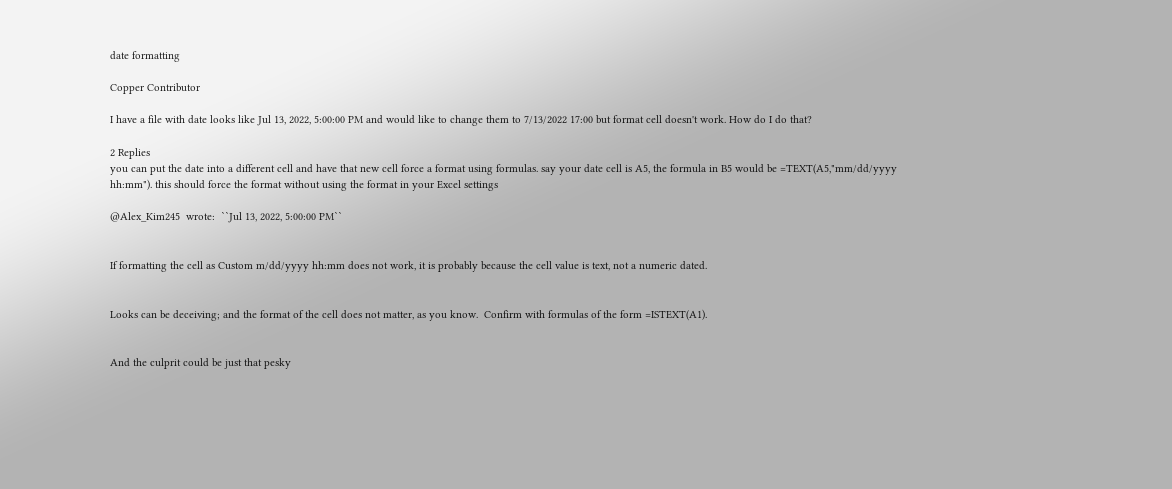date formatting

Copper Contributor

I have a file with date looks like Jul 13, 2022, 5:00:00 PM and would like to change them to 7/13/2022 17:00 but format cell doesn't work. How do I do that?

2 Replies
you can put the date into a different cell and have that new cell force a format using formulas. say your date cell is A5, the formula in B5 would be =TEXT(A5,"mm/dd/yyyy hh:mm"). this should force the format without using the format in your Excel settings

@Alex_Kim245  wrote:  ``Jul 13, 2022, 5:00:00 PM``


If formatting the cell as Custom m/dd/yyyy hh:mm does not work, it is probably because the cell value is text, not a numeric dated.


Looks can be deceiving; and the format of the cell does not matter, as you know.  Confirm with formulas of the form =ISTEXT(A1).


And the culprit could be just that pesky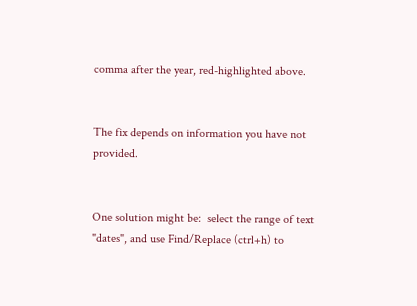comma after the year, red-highlighted above.


The fix depends on information you have not provided.


One solution might be:  select the range of text "dates", and use Find/Replace (ctrl+h) to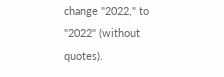change "2022," to "2022" (without quotes).